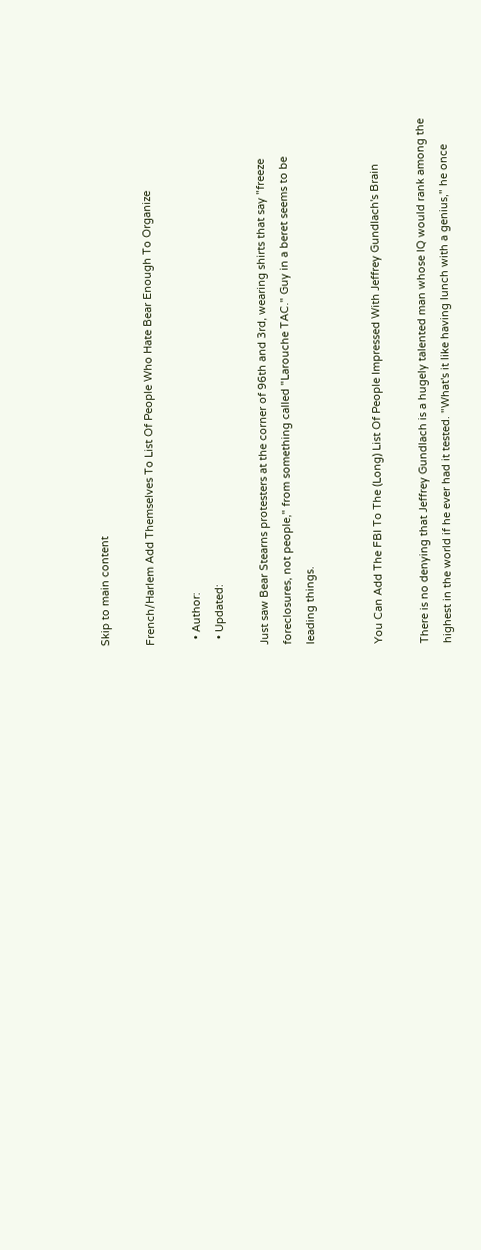Skip to main content

French/Harlem Add Themselves To List Of People Who Hate Bear Enough To Organize

  • Author:
  • Updated:

Just saw Bear Stearns protesters at the corner of 96th and 3rd, wearing shirts that say "freeze foreclosures, not people," from something called "Larouche TAC." Guy in a beret seems to be leading things.


You Can Add The FBI To The (Long) List Of People Impressed With Jeffrey Gundlach's Brain

There is no denying that Jeffrey Gundlach is a hugely talented man whose IQ would rank among the highest in the world if he ever had it tested. "What's it like having lunch with a genius," he once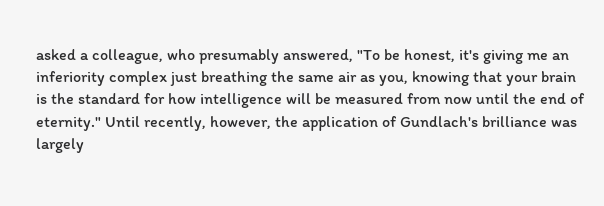asked a colleague, who presumably answered, "To be honest, it's giving me an inferiority complex just breathing the same air as you, knowing that your brain is the standard for how intelligence will be measured from now until the end of eternity." Until recently, however, the application of Gundlach's brilliance was largely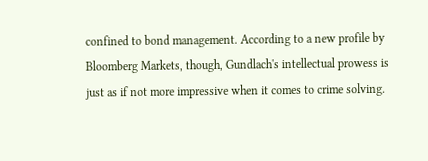confined to bond management. According to a new profile by Bloomberg Markets, though, Gundlach's intellectual prowess is just as if not more impressive when it comes to crime solving.